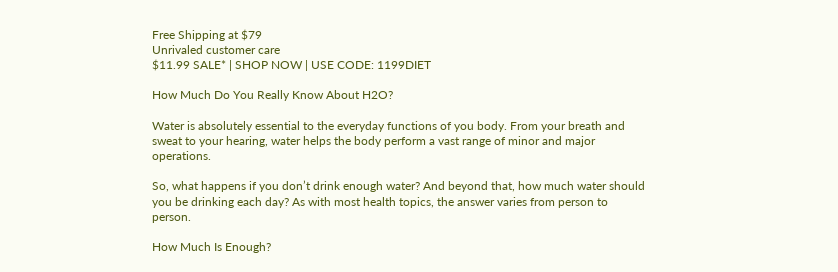Free Shipping at $79
Unrivaled customer care
$11.99 SALE* | SHOP NOW | USE CODE: 1199DIET

How Much Do You Really Know About H2O?

Water is absolutely essential to the everyday functions of you body. From your breath and sweat to your hearing, water helps the body perform a vast range of minor and major operations.

So, what happens if you don’t drink enough water? And beyond that, how much water should you be drinking each day? As with most health topics, the answer varies from person to person.

How Much Is Enough?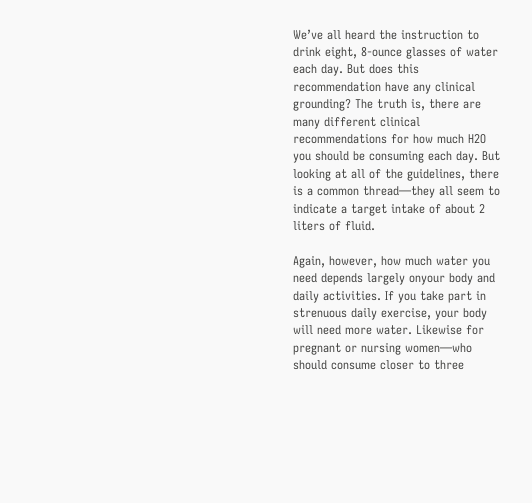We’ve all heard the instruction to drink eight, 8-ounce glasses of water each day. But does this recommendation have any clinical grounding? The truth is, there are many different clinical recommendations for how much H2O you should be consuming each day. But looking at all of the guidelines, there is a common thread—they all seem to indicate a target intake of about 2 liters of fluid.

Again, however, how much water you need depends largely onyour body and daily activities. If you take part in strenuous daily exercise, your body will need more water. Likewise for pregnant or nursing women—who should consume closer to three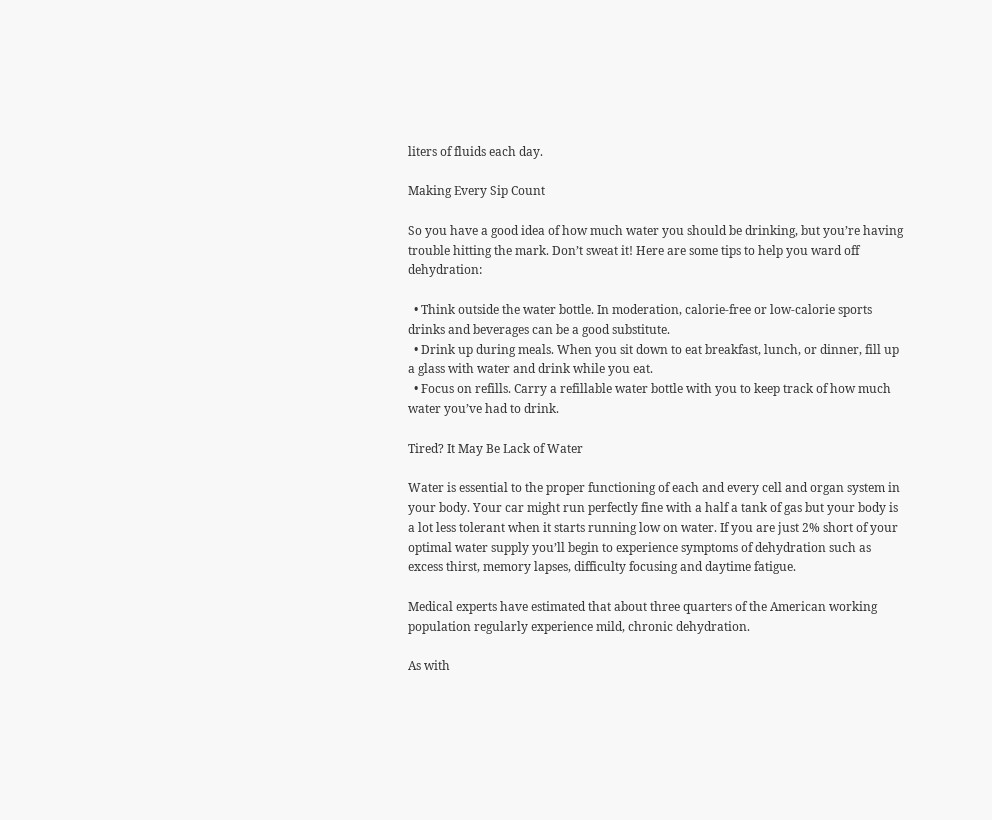liters of fluids each day.

Making Every Sip Count

So you have a good idea of how much water you should be drinking, but you’re having trouble hitting the mark. Don’t sweat it! Here are some tips to help you ward off dehydration:

  • Think outside the water bottle. In moderation, calorie-free or low-calorie sports drinks and beverages can be a good substitute.
  • Drink up during meals. When you sit down to eat breakfast, lunch, or dinner, fill up a glass with water and drink while you eat.
  • Focus on refills. Carry a refillable water bottle with you to keep track of how much water you’ve had to drink.

Tired? It May Be Lack of Water

Water is essential to the proper functioning of each and every cell and organ system in your body. Your car might run perfectly fine with a half a tank of gas but your body is a lot less tolerant when it starts running low on water. If you are just 2% short of your optimal water supply you’ll begin to experience symptoms of dehydration such as excess thirst, memory lapses, difficulty focusing and daytime fatigue.

Medical experts have estimated that about three quarters of the American working population regularly experience mild, chronic dehydration.

As with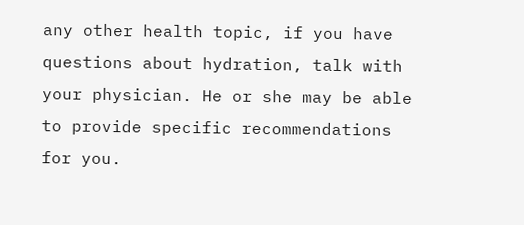any other health topic, if you have questions about hydration, talk with your physician. He or she may be able to provide specific recommendations for you.